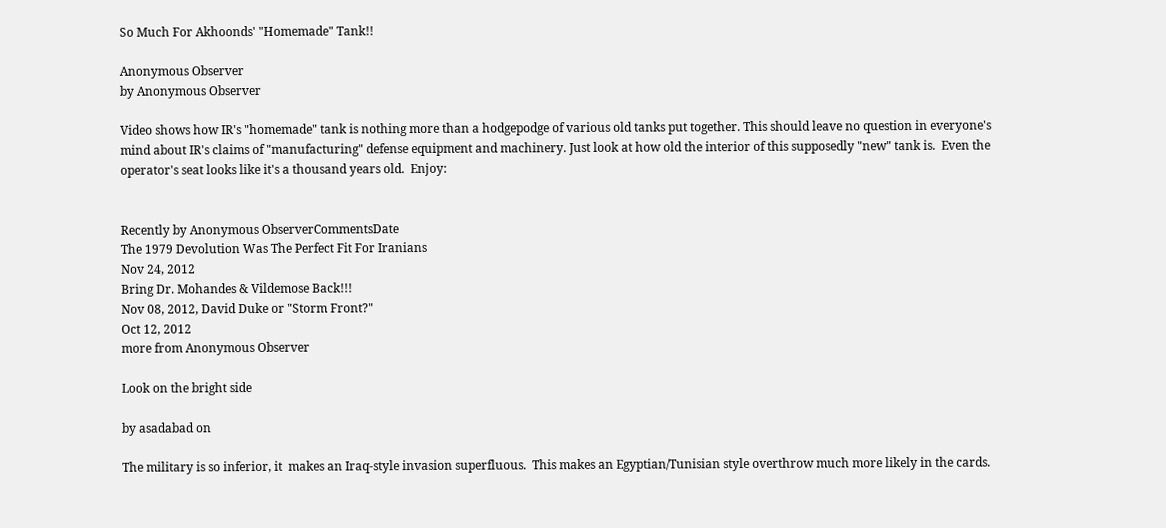So Much For Akhoonds' "Homemade" Tank!!

Anonymous Observer
by Anonymous Observer

Video shows how IR's "homemade" tank is nothing more than a hodgepodge of various old tanks put together. This should leave no question in everyone's mind about IR's claims of "manufacturing" defense equipment and machinery. Just look at how old the interior of this supposedly "new" tank is.  Even the operator's seat looks like it's a thousand years old.  Enjoy:


Recently by Anonymous ObserverCommentsDate
The 1979 Devolution Was The Perfect Fit For Iranians
Nov 24, 2012
Bring Dr. Mohandes & Vildemose Back!!!
Nov 08, 2012, David Duke or "Storm Front?"
Oct 12, 2012
more from Anonymous Observer

Look on the bright side

by asadabad on

The military is so inferior, it  makes an Iraq-style invasion superfluous.  This makes an Egyptian/Tunisian style overthrow much more likely in the cards.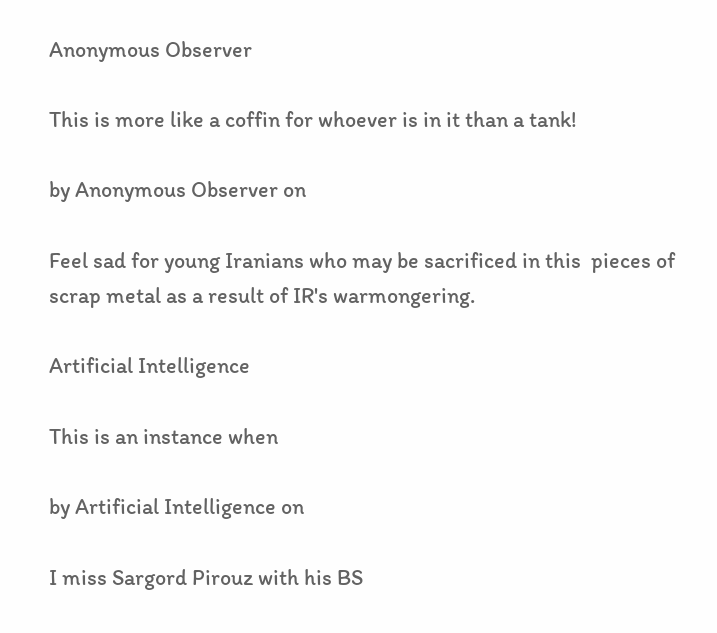Anonymous Observer

This is more like a coffin for whoever is in it than a tank!

by Anonymous Observer on

Feel sad for young Iranians who may be sacrificed in this  pieces of scrap metal as a result of IR's warmongering.

Artificial Intelligence

This is an instance when

by Artificial Intelligence on

I miss Sargord Pirouz with his BS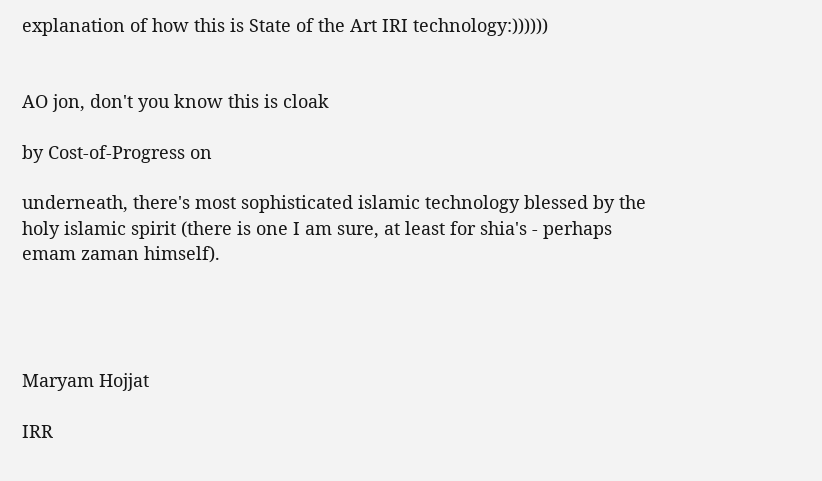explanation of how this is State of the Art IRI technology:))))))


AO jon, don't you know this is cloak

by Cost-of-Progress on

underneath, there's most sophisticated islamic technology blessed by the holy islamic spirit (there is one I am sure, at least for shia's - perhaps emam zaman himself).




Maryam Hojjat

IRR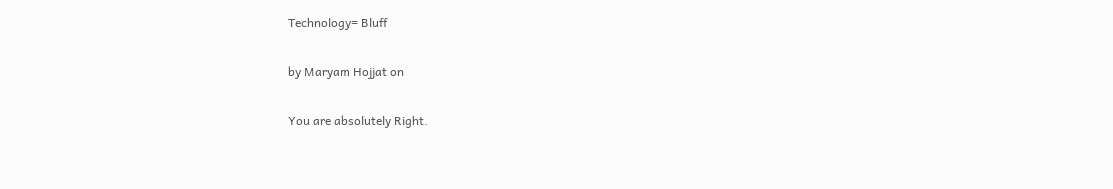Technology= Bluff

by Maryam Hojjat on

You are absolutely Right.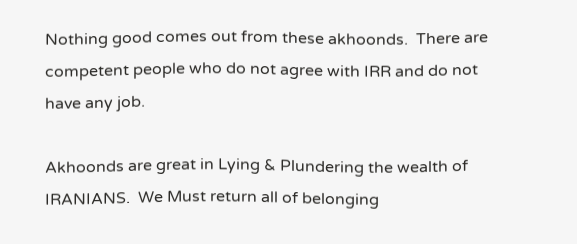Nothing good comes out from these akhoonds.  There are competent people who do not agree with IRR and do not have any job.

Akhoonds are great in Lying & Plundering the wealth of IRANIANS.  We Must return all of belonging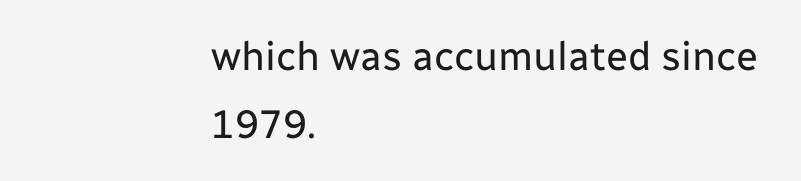which was accumulated since 1979.